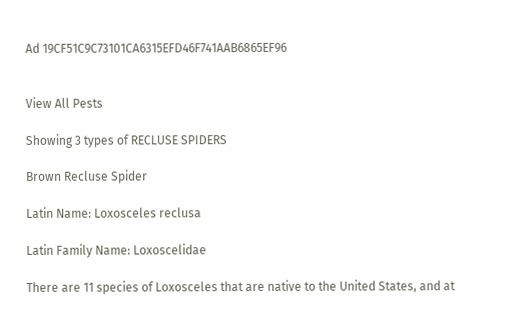Ad 19CF51C9C73101CA6315EFD46F741AAB6865EF96


View All Pests

Showing 3 types of RECLUSE SPIDERS

Brown Recluse Spider

Latin Name: Loxosceles reclusa

Latin Family Name: Loxoscelidae

There are 11 species of Loxosceles that are native to the United States, and at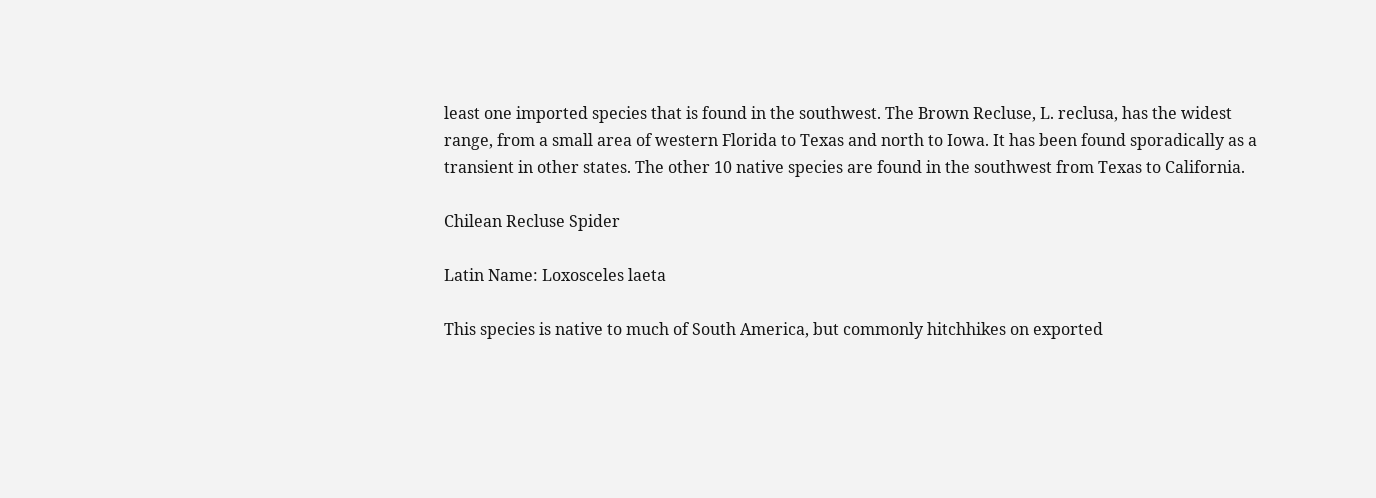least one imported species that is found in the southwest. The Brown Recluse, L. reclusa, has the widest range, from a small area of western Florida to Texas and north to Iowa. It has been found sporadically as a transient in other states. The other 10 native species are found in the southwest from Texas to California.

Chilean Recluse Spider

Latin Name: Loxosceles laeta

This species is native to much of South America, but commonly hitchhikes on exported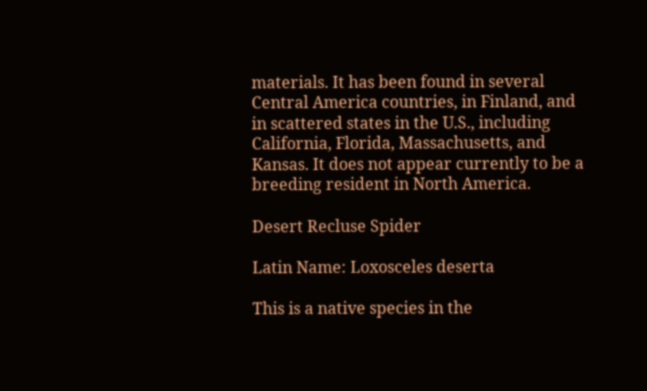materials. It has been found in several Central America countries, in Finland, and in scattered states in the U.S., including California, Florida, Massachusetts, and Kansas. It does not appear currently to be a breeding resident in North America.

Desert Recluse Spider

Latin Name: Loxosceles deserta

This is a native species in the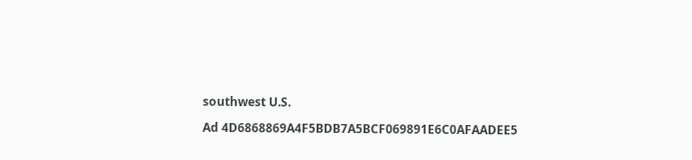southwest U.S.

Ad 4D6868869A4F5BDB7A5BCF069891E6C0AFAADEE5